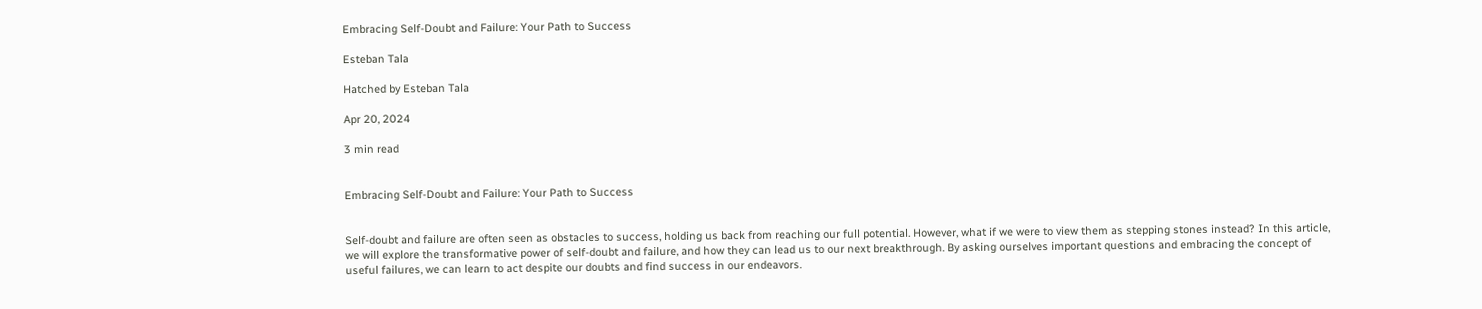Embracing Self-Doubt and Failure: Your Path to Success

Esteban Tala

Hatched by Esteban Tala

Apr 20, 2024

3 min read


Embracing Self-Doubt and Failure: Your Path to Success


Self-doubt and failure are often seen as obstacles to success, holding us back from reaching our full potential. However, what if we were to view them as stepping stones instead? In this article, we will explore the transformative power of self-doubt and failure, and how they can lead us to our next breakthrough. By asking ourselves important questions and embracing the concept of useful failures, we can learn to act despite our doubts and find success in our endeavors.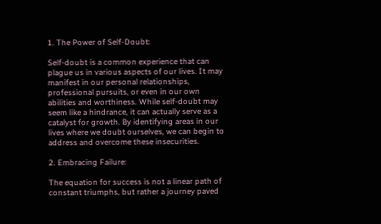1. The Power of Self-Doubt:

Self-doubt is a common experience that can plague us in various aspects of our lives. It may manifest in our personal relationships, professional pursuits, or even in our own abilities and worthiness. While self-doubt may seem like a hindrance, it can actually serve as a catalyst for growth. By identifying areas in our lives where we doubt ourselves, we can begin to address and overcome these insecurities.

2. Embracing Failure:

The equation for success is not a linear path of constant triumphs, but rather a journey paved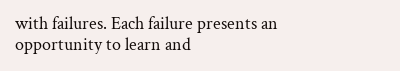with failures. Each failure presents an opportunity to learn and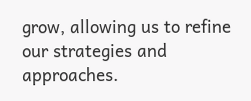grow, allowing us to refine our strategies and approaches.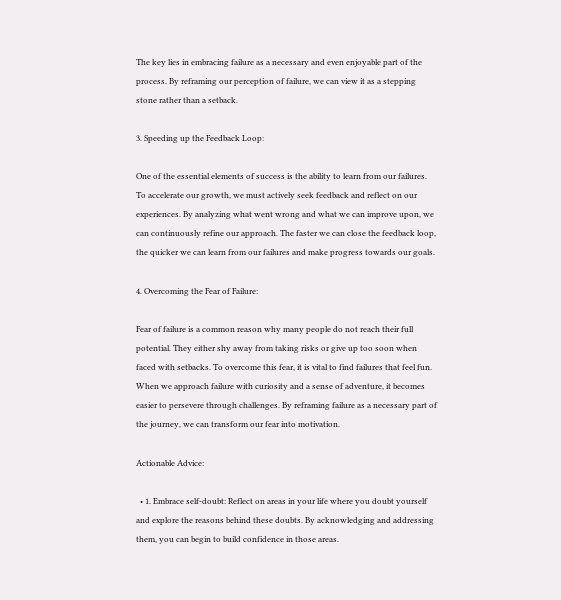The key lies in embracing failure as a necessary and even enjoyable part of the process. By reframing our perception of failure, we can view it as a stepping stone rather than a setback.

3. Speeding up the Feedback Loop:

One of the essential elements of success is the ability to learn from our failures. To accelerate our growth, we must actively seek feedback and reflect on our experiences. By analyzing what went wrong and what we can improve upon, we can continuously refine our approach. The faster we can close the feedback loop, the quicker we can learn from our failures and make progress towards our goals.

4. Overcoming the Fear of Failure:

Fear of failure is a common reason why many people do not reach their full potential. They either shy away from taking risks or give up too soon when faced with setbacks. To overcome this fear, it is vital to find failures that feel fun. When we approach failure with curiosity and a sense of adventure, it becomes easier to persevere through challenges. By reframing failure as a necessary part of the journey, we can transform our fear into motivation.

Actionable Advice:

  • 1. Embrace self-doubt: Reflect on areas in your life where you doubt yourself and explore the reasons behind these doubts. By acknowledging and addressing them, you can begin to build confidence in those areas.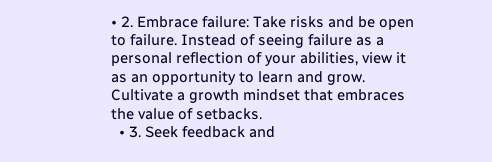• 2. Embrace failure: Take risks and be open to failure. Instead of seeing failure as a personal reflection of your abilities, view it as an opportunity to learn and grow. Cultivate a growth mindset that embraces the value of setbacks.
  • 3. Seek feedback and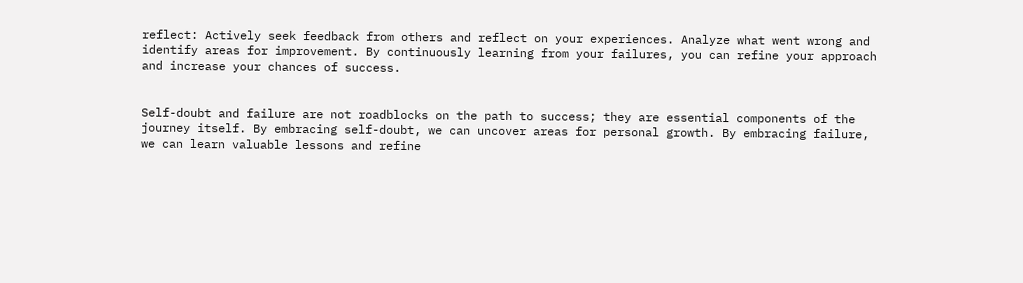reflect: Actively seek feedback from others and reflect on your experiences. Analyze what went wrong and identify areas for improvement. By continuously learning from your failures, you can refine your approach and increase your chances of success.


Self-doubt and failure are not roadblocks on the path to success; they are essential components of the journey itself. By embracing self-doubt, we can uncover areas for personal growth. By embracing failure, we can learn valuable lessons and refine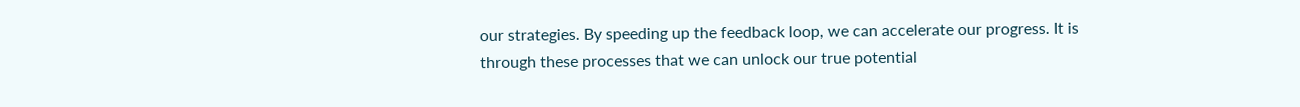our strategies. By speeding up the feedback loop, we can accelerate our progress. It is through these processes that we can unlock our true potential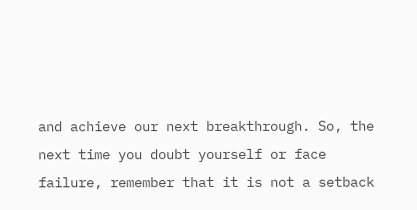and achieve our next breakthrough. So, the next time you doubt yourself or face failure, remember that it is not a setback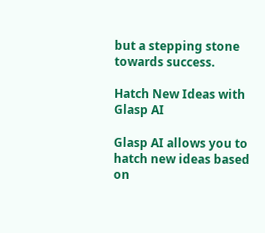but a stepping stone towards success.

Hatch New Ideas with Glasp AI

Glasp AI allows you to hatch new ideas based on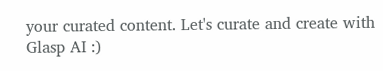your curated content. Let's curate and create with Glasp AI :)